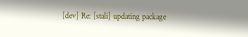[dev] Re: [stali] updating package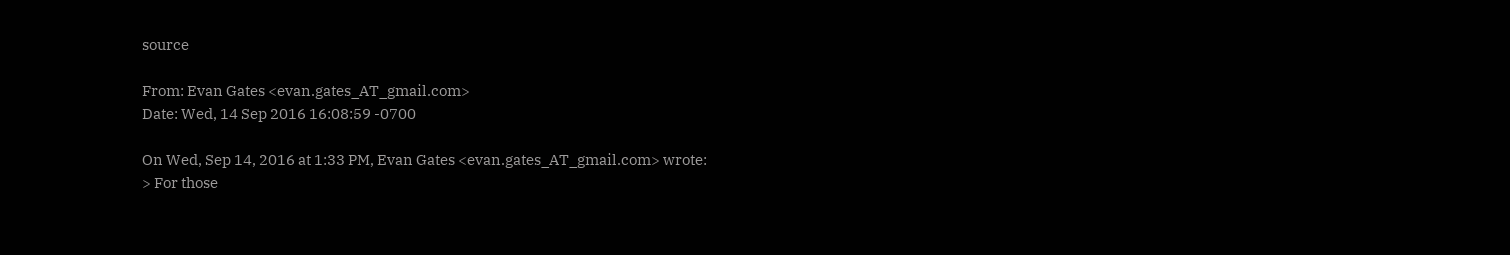source

From: Evan Gates <evan.gates_AT_gmail.com>
Date: Wed, 14 Sep 2016 16:08:59 -0700

On Wed, Sep 14, 2016 at 1:33 PM, Evan Gates <evan.gates_AT_gmail.com> wrote:
> For those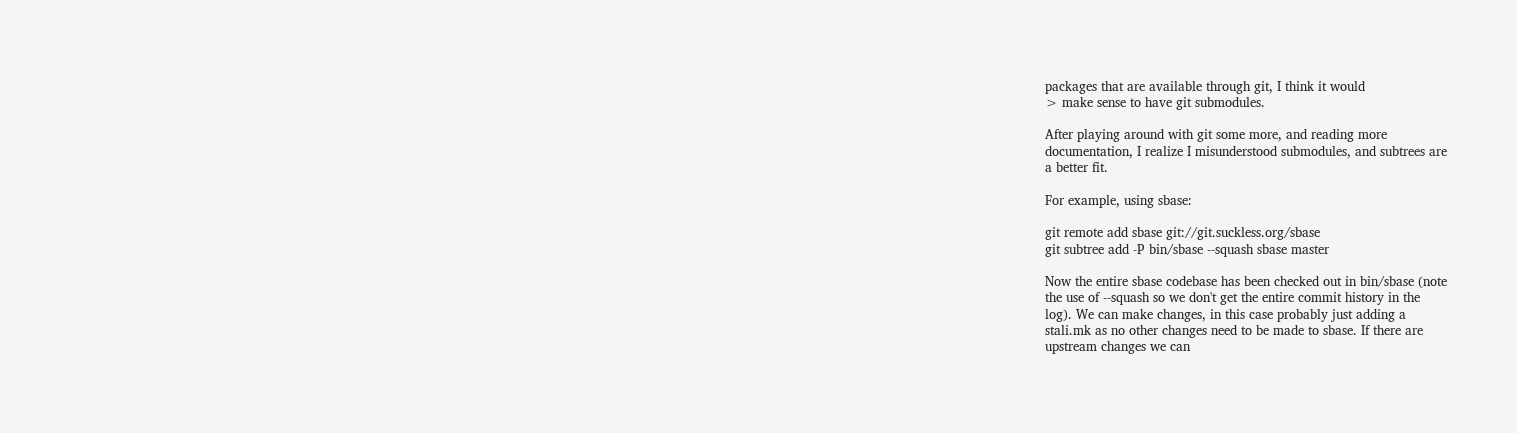packages that are available through git, I think it would
> make sense to have git submodules.

After playing around with git some more, and reading more
documentation, I realize I misunderstood submodules, and subtrees are
a better fit.

For example, using sbase:

git remote add sbase git://git.suckless.org/sbase
git subtree add -P bin/sbase --squash sbase master

Now the entire sbase codebase has been checked out in bin/sbase (note
the use of --squash so we don't get the entire commit history in the
log). We can make changes, in this case probably just adding a
stali.mk as no other changes need to be made to sbase. If there are
upstream changes we can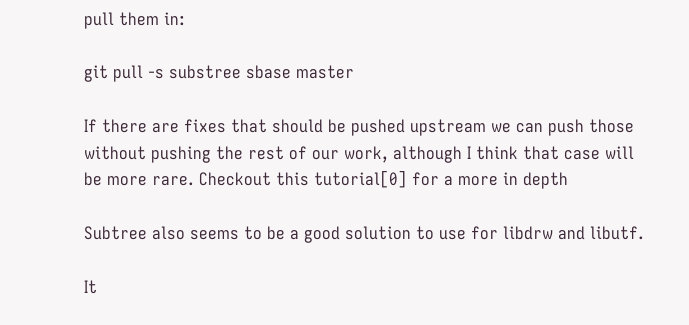pull them in:

git pull -s substree sbase master

If there are fixes that should be pushed upstream we can push those
without pushing the rest of our work, although I think that case will
be more rare. Checkout this tutorial[0] for a more in depth

Subtree also seems to be a good solution to use for libdrw and libutf.

It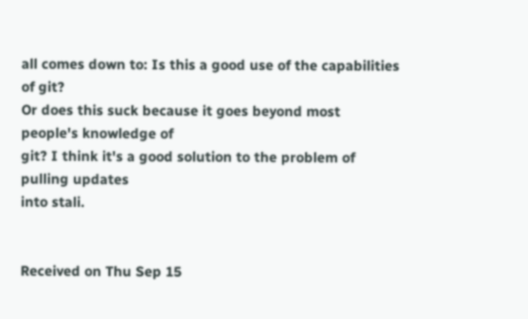all comes down to: Is this a good use of the capabilities of git?
Or does this suck because it goes beyond most people's knowledge of
git? I think it's a good solution to the problem of pulling updates
into stali.


Received on Thu Sep 15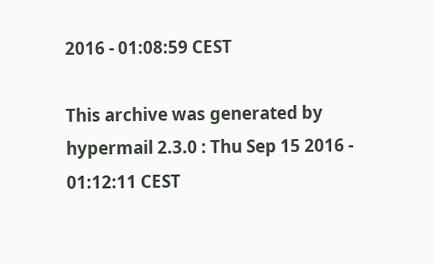2016 - 01:08:59 CEST

This archive was generated by hypermail 2.3.0 : Thu Sep 15 2016 - 01:12:11 CEST